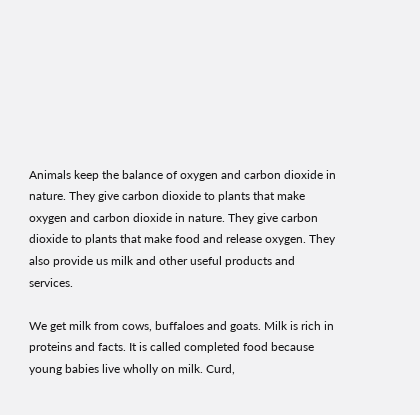Animals keep the balance of oxygen and carbon dioxide in nature. They give carbon dioxide to plants that make oxygen and carbon dioxide in nature. They give carbon dioxide to plants that make food and release oxygen. They also provide us milk and other useful products and services.

We get milk from cows, buffaloes and goats. Milk is rich in proteins and facts. It is called completed food because young babies live wholly on milk. Curd,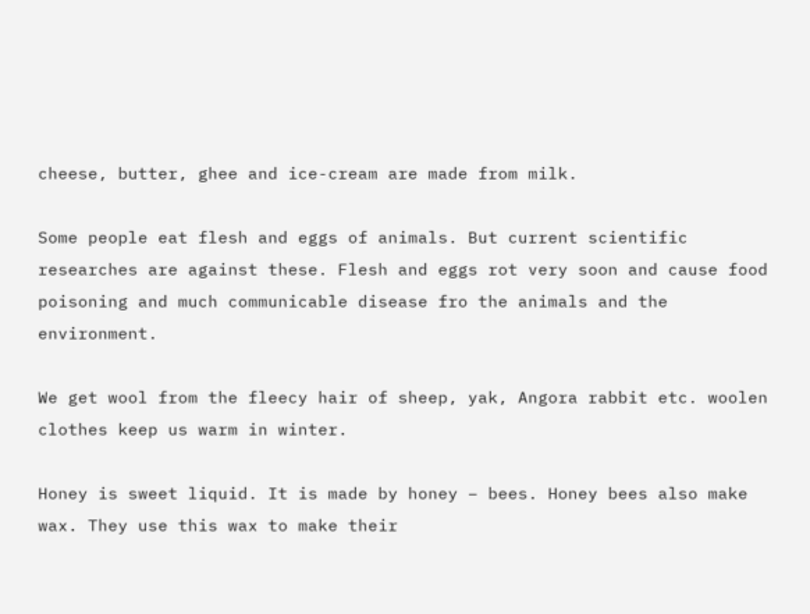cheese, butter, ghee and ice-cream are made from milk.

Some people eat flesh and eggs of animals. But current scientific researches are against these. Flesh and eggs rot very soon and cause food poisoning and much communicable disease fro the animals and the environment.

We get wool from the fleecy hair of sheep, yak, Angora rabbit etc. woolen clothes keep us warm in winter.

Honey is sweet liquid. It is made by honey – bees. Honey bees also make wax. They use this wax to make their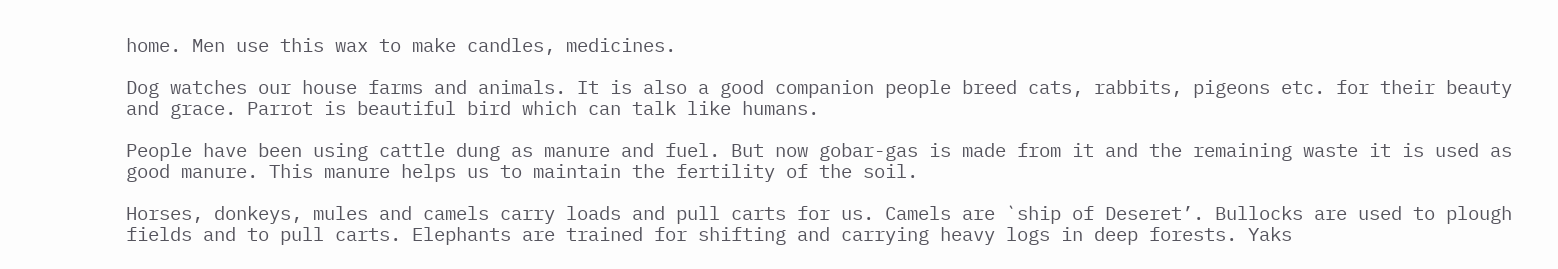home. Men use this wax to make candles, medicines.

Dog watches our house farms and animals. It is also a good companion people breed cats, rabbits, pigeons etc. for their beauty and grace. Parrot is beautiful bird which can talk like humans.

People have been using cattle dung as manure and fuel. But now gobar-gas is made from it and the remaining waste it is used as good manure. This manure helps us to maintain the fertility of the soil.

Horses, donkeys, mules and camels carry loads and pull carts for us. Camels are `ship of Deseret’. Bullocks are used to plough fields and to pull carts. Elephants are trained for shifting and carrying heavy logs in deep forests. Yaks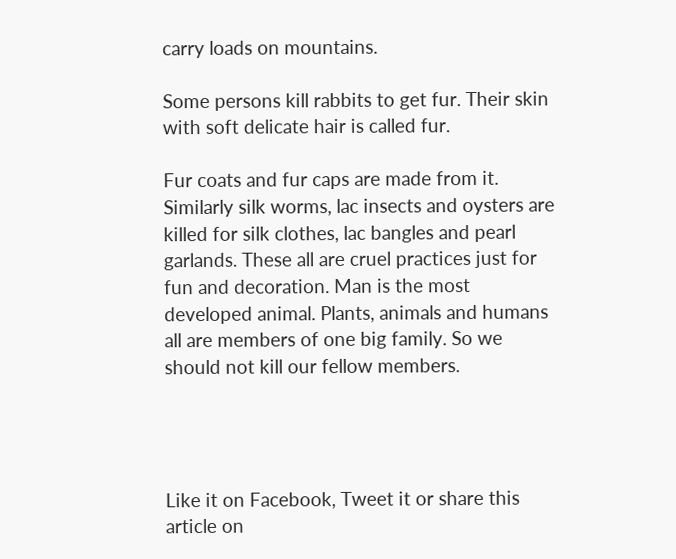carry loads on mountains.

Some persons kill rabbits to get fur. Their skin with soft delicate hair is called fur.

Fur coats and fur caps are made from it. Similarly silk worms, lac insects and oysters are killed for silk clothes, lac bangles and pearl garlands. These all are cruel practices just for fun and decoration. Man is the most developed animal. Plants, animals and humans all are members of one big family. So we should not kill our fellow members.




Like it on Facebook, Tweet it or share this article on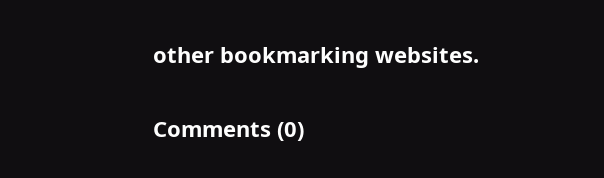other bookmarking websites.

Comments (0)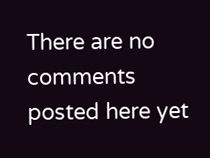There are no comments posted here yet